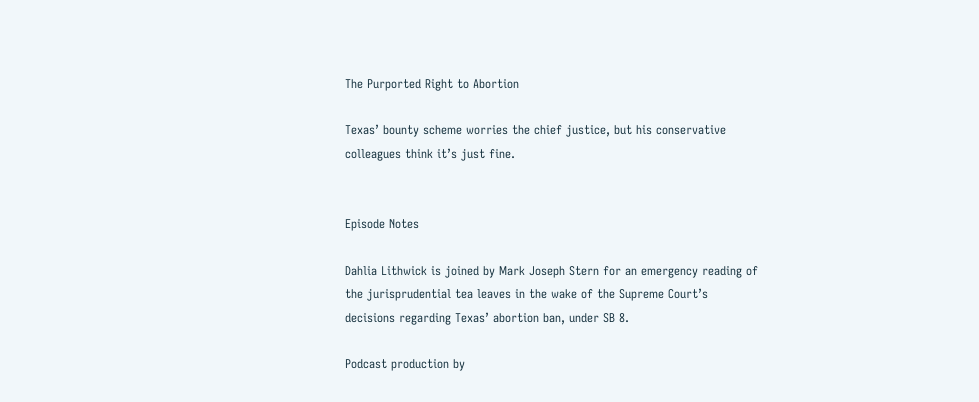The Purported Right to Abortion

Texas’ bounty scheme worries the chief justice, but his conservative colleagues think it’s just fine.


Episode Notes

Dahlia Lithwick is joined by Mark Joseph Stern for an emergency reading of the jurisprudential tea leaves in the wake of the Supreme Court’s decisions regarding Texas’ abortion ban, under SB 8.

Podcast production by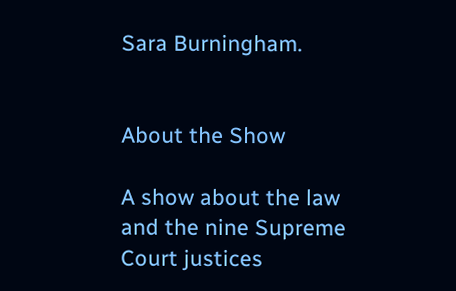Sara Burningham.


About the Show

A show about the law and the nine Supreme Court justices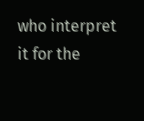who interpret it for the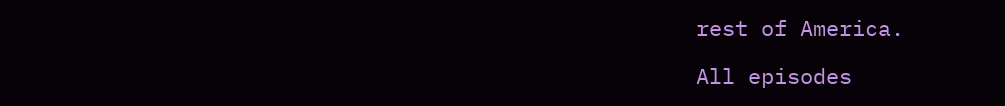rest of America.

All episodes